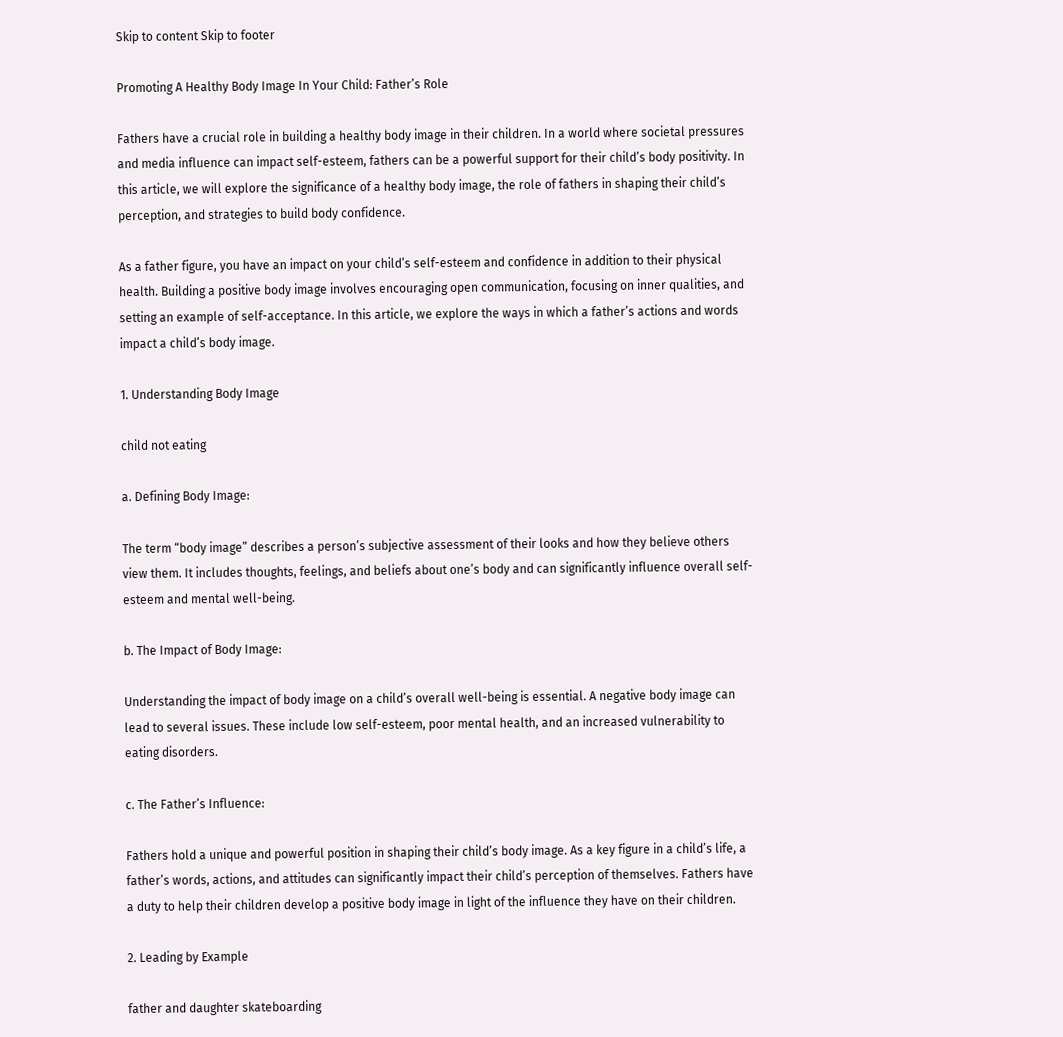Skip to content Skip to footer

Promoting A Healthy Body Image In Your Child: Father’s Role

Fathers have a crucial role in building a healthy body image in their children. In a world where societal pressures and media influence can impact self-esteem, fathers can be a powerful support for their child’s body positivity. In this article, we will explore the significance of a healthy body image, the role of fathers in shaping their child’s perception, and strategies to build body confidence.

As a father figure, you have an impact on your child’s self-esteem and confidence in addition to their physical health. Building a positive body image involves encouraging open communication, focusing on inner qualities, and setting an example of self-acceptance. In this article, we explore the ways in which a father’s actions and words impact a child’s body image.

1. Understanding Body Image

child not eating

a. Defining Body Image:

The term “body image” describes a person’s subjective assessment of their looks and how they believe others view them. It includes thoughts, feelings, and beliefs about one’s body and can significantly influence overall self-esteem and mental well-being.

b. The Impact of Body Image:

Understanding the impact of body image on a child’s overall well-being is essential. A negative body image can lead to several issues. These include low self-esteem, poor mental health, and an increased vulnerability to eating disorders.

c. The Father’s Influence:

Fathers hold a unique and powerful position in shaping their child’s body image. As a key figure in a child’s life, a father’s words, actions, and attitudes can significantly impact their child’s perception of themselves. Fathers have a duty to help their children develop a positive body image in light of the influence they have on their children.

2. Leading by Example

father and daughter skateboarding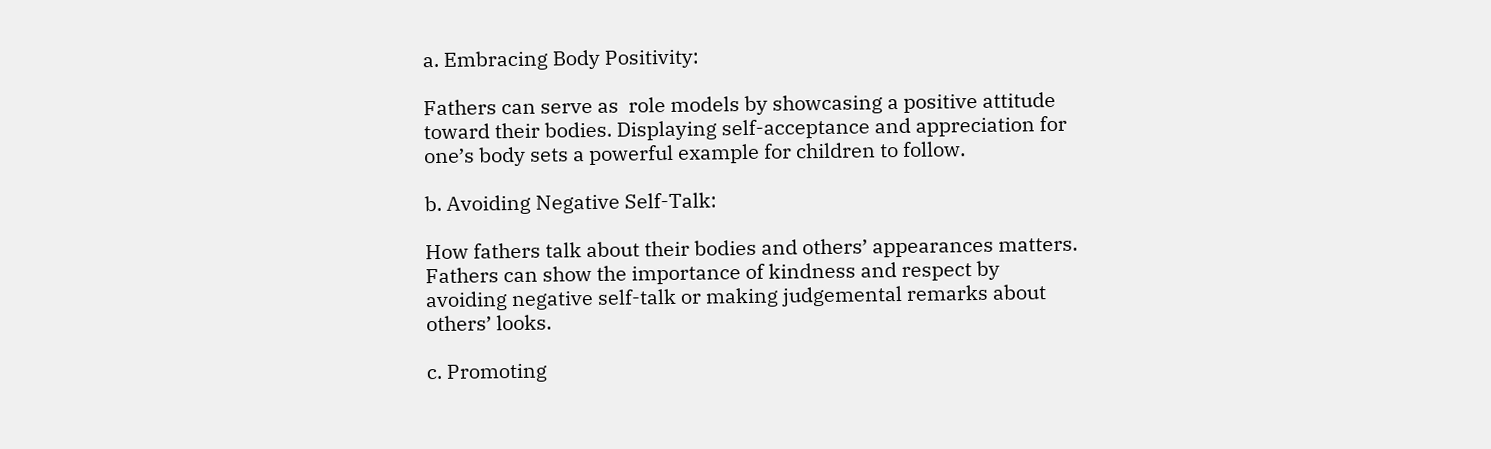a. Embracing Body Positivity:

Fathers can serve as  role models by showcasing a positive attitude toward their bodies. Displaying self-acceptance and appreciation for one’s body sets a powerful example for children to follow.

b. Avoiding Negative Self-Talk:

How fathers talk about their bodies and others’ appearances matters. Fathers can show the importance of kindness and respect by avoiding negative self-talk or making judgemental remarks about others’ looks.

c. Promoting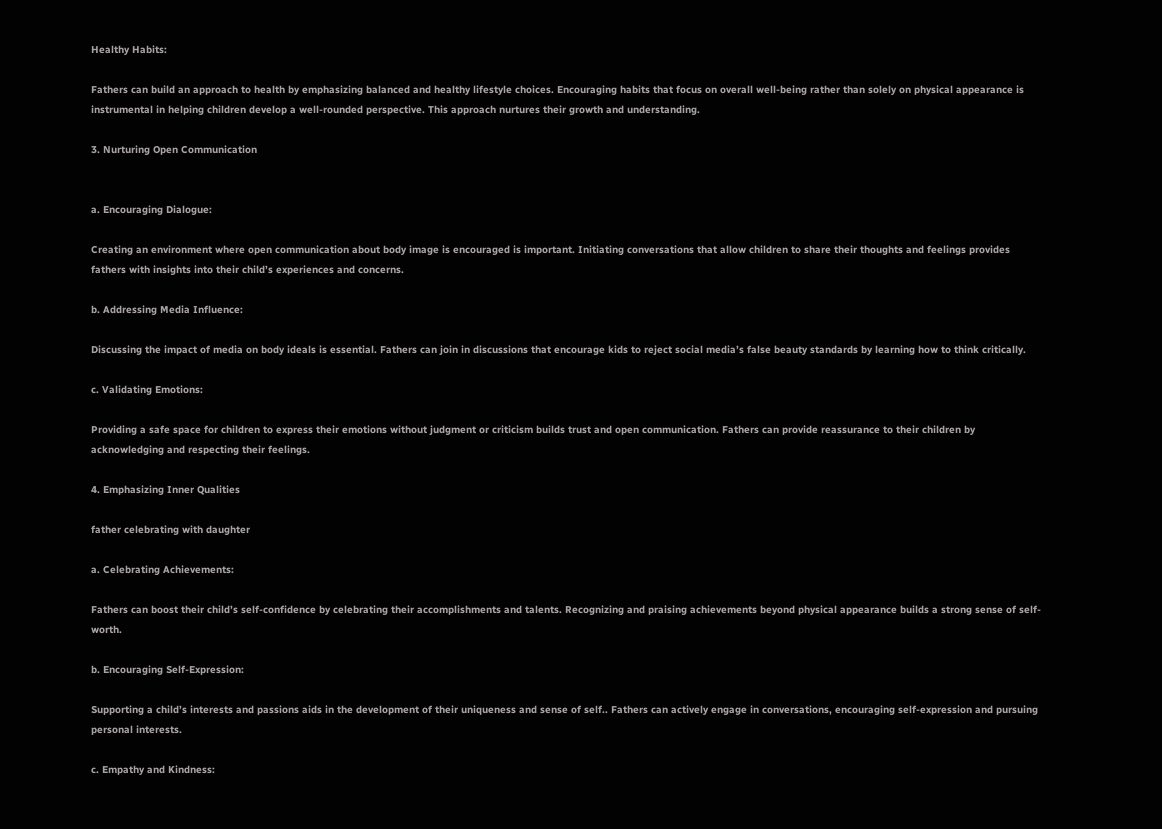Healthy Habits:

Fathers can build an approach to health by emphasizing balanced and healthy lifestyle choices. Encouraging habits that focus on overall well-being rather than solely on physical appearance is instrumental in helping children develop a well-rounded perspective. This approach nurtures their growth and understanding.

3. Nurturing Open Communication


a. Encouraging Dialogue:

Creating an environment where open communication about body image is encouraged is important. Initiating conversations that allow children to share their thoughts and feelings provides fathers with insights into their child’s experiences and concerns.

b. Addressing Media Influence:

Discussing the impact of media on body ideals is essential. Fathers can join in discussions that encourage kids to reject social media’s false beauty standards by learning how to think critically.

c. Validating Emotions:

Providing a safe space for children to express their emotions without judgment or criticism builds trust and open communication. Fathers can provide reassurance to their children by acknowledging and respecting their feelings.

4. Emphasizing Inner Qualities

father celebrating with daughter

a. Celebrating Achievements:

Fathers can boost their child’s self-confidence by celebrating their accomplishments and talents. Recognizing and praising achievements beyond physical appearance builds a strong sense of self-worth.

b. Encouraging Self-Expression:

Supporting a child’s interests and passions aids in the development of their uniqueness and sense of self.. Fathers can actively engage in conversations, encouraging self-expression and pursuing personal interests.

c. Empathy and Kindness: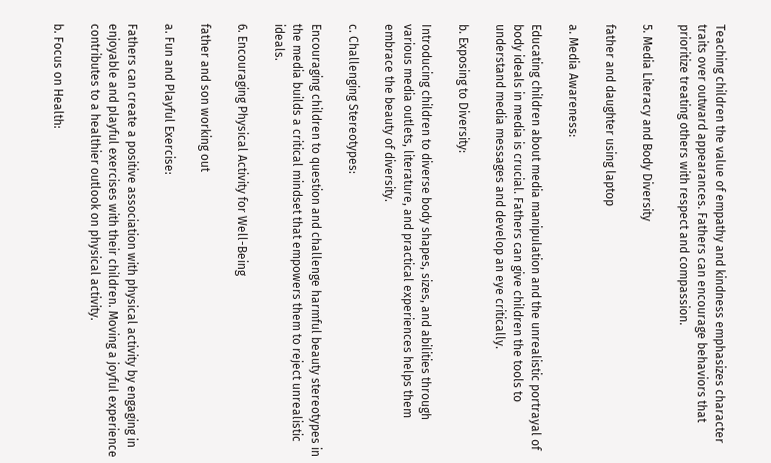Teaching children the value of empathy and kindness emphasizes character traits over outward appearances. Fathers can encourage behaviors that prioritize treating others with respect and compassion.

5. Media Literacy and Body Diversity

father and daughter using laptop

a. Media Awareness:

Educating children about media manipulation and the unrealistic portrayal of body ideals in media is crucial. Fathers can give children the tools to understand media messages and develop an eye critically.

b. Exposing to Diversity:

Introducing children to diverse body shapes, sizes, and abilities through various media outlets, literature, and practical experiences helps them embrace the beauty of diversity.

c. Challenging Stereotypes:

Encouraging children to question and challenge harmful beauty stereotypes in the media builds a critical mindset that empowers them to reject unrealistic ideals.

6. Encouraging Physical Activity for Well-Being

father and son working out

a. Fun and Playful Exercise:

Fathers can create a positive association with physical activity by engaging in enjoyable and playful exercises with their children. Moving a joyful experience contributes to a healthier outlook on physical activity.

b. Focus on Health: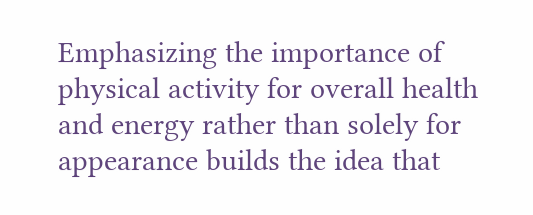Emphasizing the importance of physical activity for overall health and energy rather than solely for appearance builds the idea that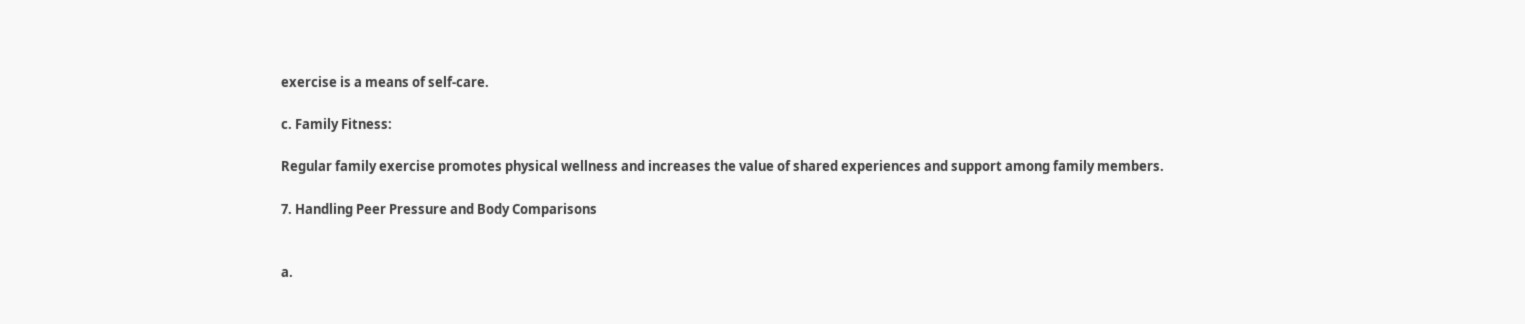exercise is a means of self-care.

c. Family Fitness:

Regular family exercise promotes physical wellness and increases the value of shared experiences and support among family members.

7. Handling Peer Pressure and Body Comparisons


a.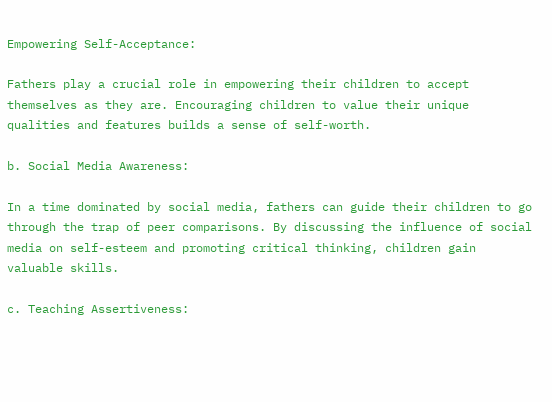Empowering Self-Acceptance:

Fathers play a crucial role in empowering their children to accept themselves as they are. Encouraging children to value their unique qualities and features builds a sense of self-worth.

b. Social Media Awareness:

In a time dominated by social media, fathers can guide their children to go through the trap of peer comparisons. By discussing the influence of social media on self-esteem and promoting critical thinking, children gain valuable skills.

c. Teaching Assertiveness: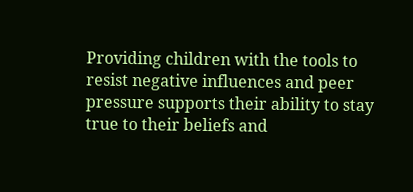Providing children with the tools to resist negative influences and peer pressure supports their ability to stay true to their beliefs and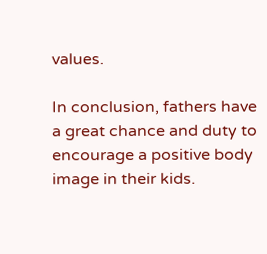values.

In conclusion, fathers have a great chance and duty to encourage a positive body image in their kids.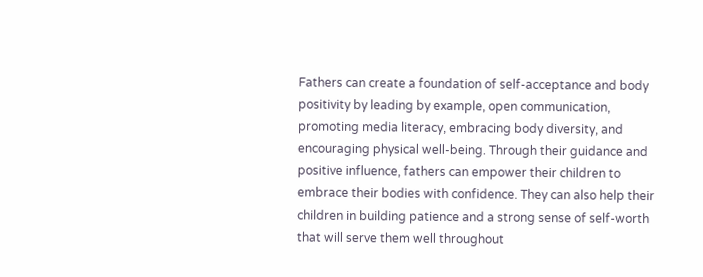Fathers can create a foundation of self-acceptance and body positivity by leading by example, open communication, promoting media literacy, embracing body diversity, and encouraging physical well-being. Through their guidance and positive influence, fathers can empower their children to embrace their bodies with confidence. They can also help their children in building patience and a strong sense of self-worth that will serve them well throughout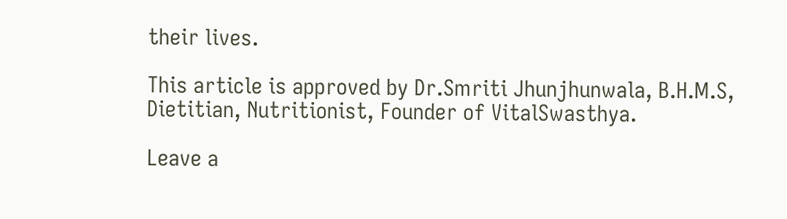their lives.

This article is approved by Dr.Smriti Jhunjhunwala, B.H.M.S, Dietitian, Nutritionist, Founder of VitalSwasthya.

Leave a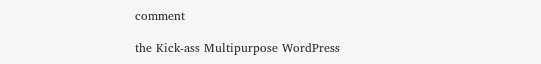comment

the Kick-ass Multipurpose WordPress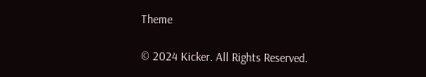Theme

© 2024 Kicker. All Rights Reserved.